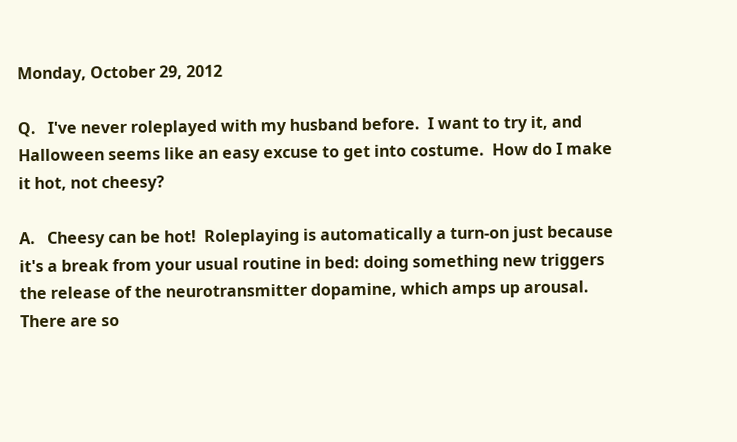Monday, October 29, 2012

Q.   I've never roleplayed with my husband before.  I want to try it, and Halloween seems like an easy excuse to get into costume.  How do I make it hot, not cheesy?

A.   Cheesy can be hot!  Roleplaying is automatically a turn-on just because it's a break from your usual routine in bed: doing something new triggers the release of the neurotransmitter dopamine, which amps up arousal.  There are so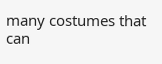many costumes that can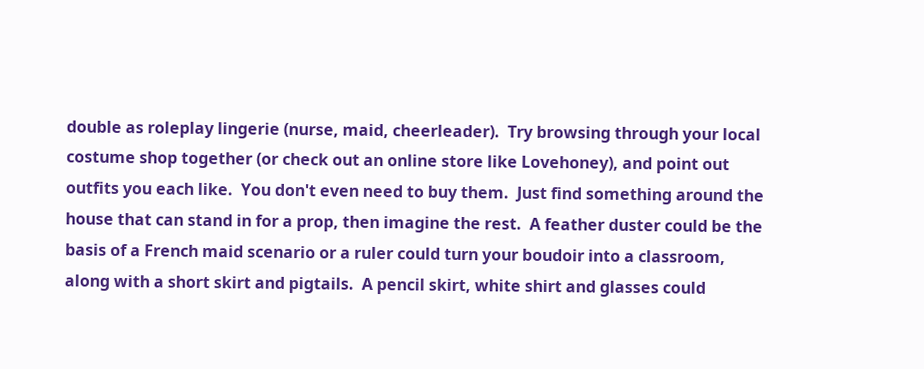double as roleplay lingerie (nurse, maid, cheerleader).  Try browsing through your local costume shop together (or check out an online store like Lovehoney), and point out outfits you each like.  You don't even need to buy them.  Just find something around the house that can stand in for a prop, then imagine the rest.  A feather duster could be the basis of a French maid scenario or a ruler could turn your boudoir into a classroom, along with a short skirt and pigtails.  A pencil skirt, white shirt and glasses could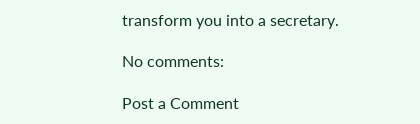transform you into a secretary.

No comments:

Post a Comment